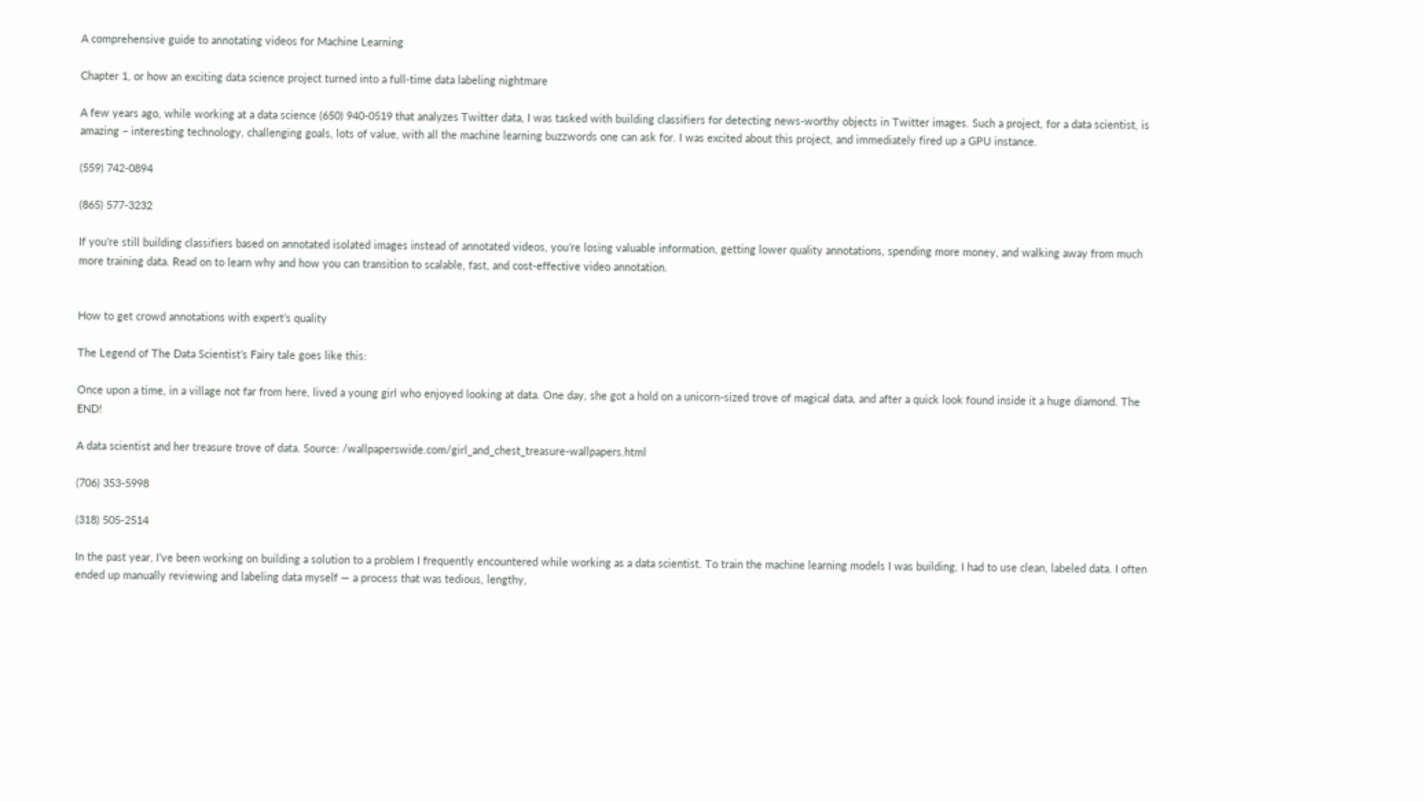A comprehensive guide to annotating videos for Machine Learning

Chapter 1, or how an exciting data science project turned into a full-time data labeling nightmare

A few years ago, while working at a data science (650) 940-0519 that analyzes Twitter data, I was tasked with building classifiers for detecting news-worthy objects in Twitter images. Such a project, for a data scientist, is amazing – interesting technology, challenging goals, lots of value, with all the machine learning buzzwords one can ask for. I was excited about this project, and immediately fired up a GPU instance.

(559) 742-0894

(865) 577-3232

If you’re still building classifiers based on annotated isolated images instead of annotated videos, you’re losing valuable information, getting lower quality annotations, spending more money, and walking away from much more training data. Read on to learn why and how you can transition to scalable, fast, and cost-effective video annotation.


How to get crowd annotations with expert’s quality

The Legend of The Data Scientist’s Fairy tale goes like this:

Once upon a time, in a village not far from here, lived a young girl who enjoyed looking at data. One day, she got a hold on a unicorn-sized trove of magical data, and after a quick look found inside it a huge diamond. The END!

A data scientist and her treasure trove of data. Source: /wallpaperswide.com/girl_and_chest_treasure-wallpapers.html

(706) 353-5998

(318) 505-2514

In the past year, I’ve been working on building a solution to a problem I frequently encountered while working as a data scientist. To train the machine learning models I was building, I had to use clean, labeled data. I often ended up manually reviewing and labeling data myself — a process that was tedious, lengthy,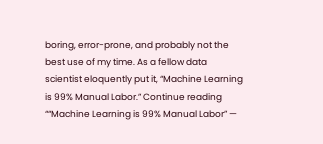boring, error-prone, and probably not the best use of my time. As a fellow data scientist eloquently put it, “Machine Learning is 99% Manual Labor.” Continue reading ““Machine Learning is 99% Manual Labor” —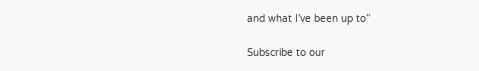and what I’ve been up to”

Subscribe to our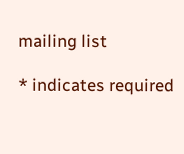mailing list

* indicates required